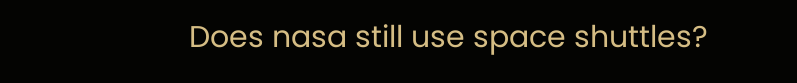Does nasa still use space shuttles?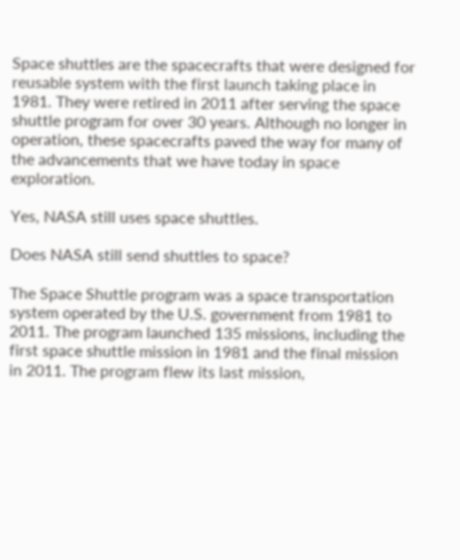Space shuttles are the spacecrafts that were designed for reusable system with the first launch taking place in 1981. They were retired in 2011 after serving the space shuttle program for over 30 years. Although no longer in operation, these spacecrafts paved the way for many of the advancements that we have today in space exploration.

Yes, NASA still uses space shuttles.

Does NASA still send shuttles to space?

The Space Shuttle program was a space transportation system operated by the U.S. government from 1981 to 2011. The program launched 135 missions, including the first space shuttle mission in 1981 and the final mission in 2011. The program flew its last mission,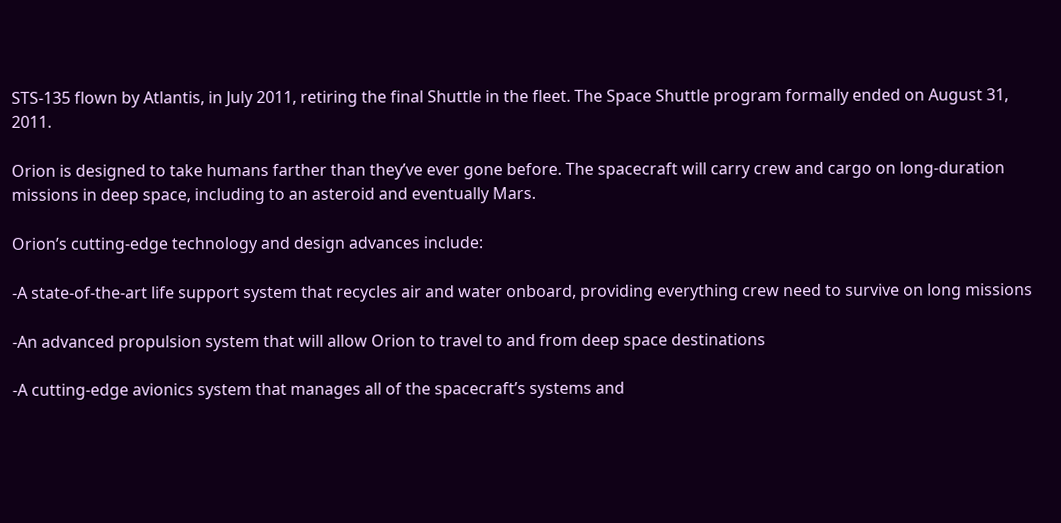STS-135 flown by Atlantis, in July 2011, retiring the final Shuttle in the fleet. The Space Shuttle program formally ended on August 31, 2011.

Orion is designed to take humans farther than they’ve ever gone before. The spacecraft will carry crew and cargo on long-duration missions in deep space, including to an asteroid and eventually Mars.

Orion’s cutting-edge technology and design advances include:

-A state-of-the-art life support system that recycles air and water onboard, providing everything crew need to survive on long missions

-An advanced propulsion system that will allow Orion to travel to and from deep space destinations

-A cutting-edge avionics system that manages all of the spacecraft’s systems and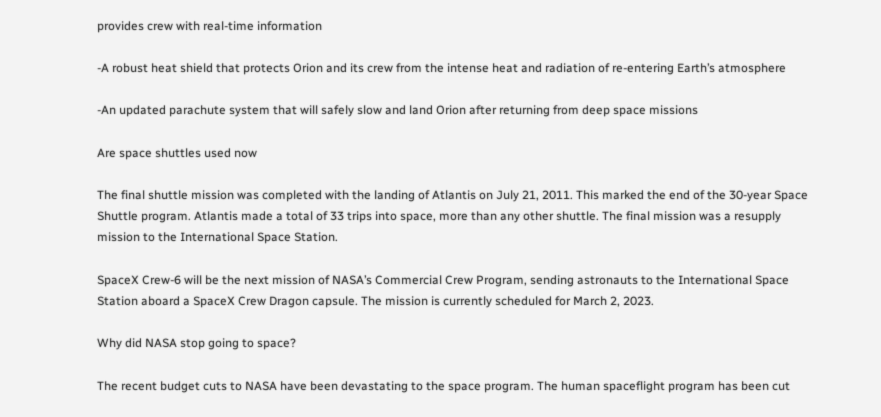provides crew with real-time information

-A robust heat shield that protects Orion and its crew from the intense heat and radiation of re-entering Earth’s atmosphere

-An updated parachute system that will safely slow and land Orion after returning from deep space missions

Are space shuttles used now

The final shuttle mission was completed with the landing of Atlantis on July 21, 2011. This marked the end of the 30-year Space Shuttle program. Atlantis made a total of 33 trips into space, more than any other shuttle. The final mission was a resupply mission to the International Space Station.

SpaceX Crew-6 will be the next mission of NASA’s Commercial Crew Program, sending astronauts to the International Space Station aboard a SpaceX Crew Dragon capsule. The mission is currently scheduled for March 2, 2023.

Why did NASA stop going to space?

The recent budget cuts to NASA have been devastating to the space program. The human spaceflight program has been cut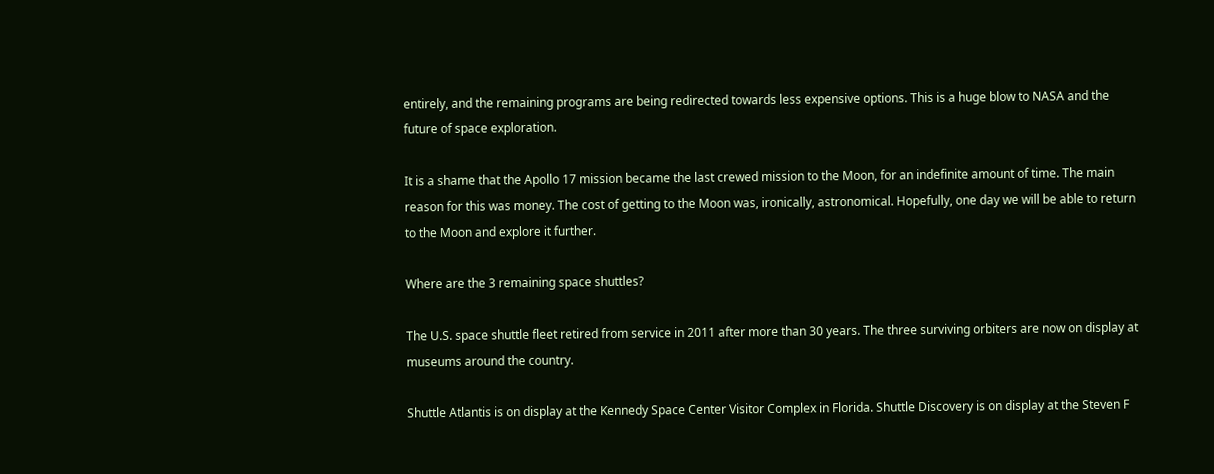entirely, and the remaining programs are being redirected towards less expensive options. This is a huge blow to NASA and the future of space exploration.

It is a shame that the Apollo 17 mission became the last crewed mission to the Moon, for an indefinite amount of time. The main reason for this was money. The cost of getting to the Moon was, ironically, astronomical. Hopefully, one day we will be able to return to the Moon and explore it further.

Where are the 3 remaining space shuttles?

The U.S. space shuttle fleet retired from service in 2011 after more than 30 years. The three surviving orbiters are now on display at museums around the country.

Shuttle Atlantis is on display at the Kennedy Space Center Visitor Complex in Florida. Shuttle Discovery is on display at the Steven F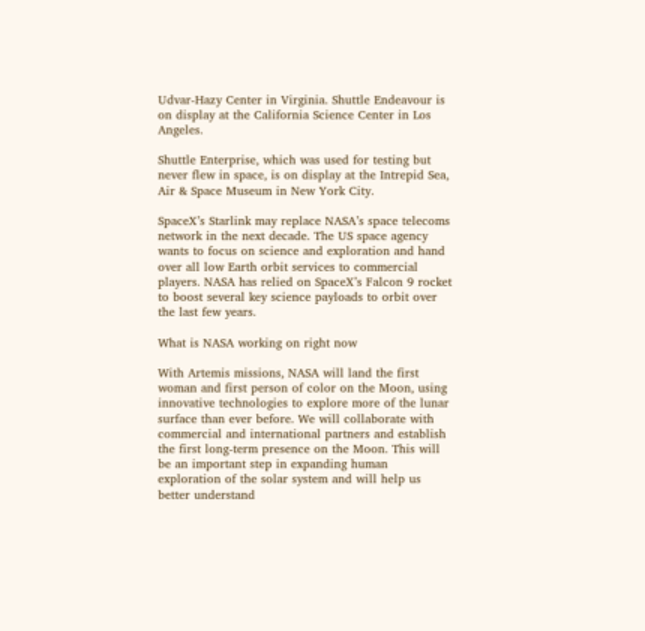Udvar-Hazy Center in Virginia. Shuttle Endeavour is on display at the California Science Center in Los Angeles.

Shuttle Enterprise, which was used for testing but never flew in space, is on display at the Intrepid Sea, Air & Space Museum in New York City.

SpaceX’s Starlink may replace NASA’s space telecoms network in the next decade. The US space agency wants to focus on science and exploration and hand over all low Earth orbit services to commercial players. NASA has relied on SpaceX’s Falcon 9 rocket to boost several key science payloads to orbit over the last few years.

What is NASA working on right now

With Artemis missions, NASA will land the first woman and first person of color on the Moon, using innovative technologies to explore more of the lunar surface than ever before. We will collaborate with commercial and international partners and establish the first long-term presence on the Moon. This will be an important step in expanding human exploration of the solar system and will help us better understand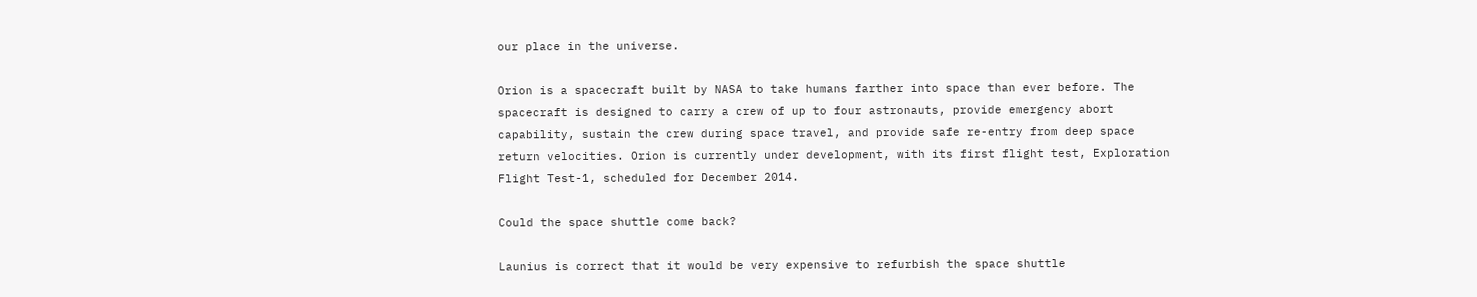our place in the universe.

Orion is a spacecraft built by NASA to take humans farther into space than ever before. The spacecraft is designed to carry a crew of up to four astronauts, provide emergency abort capability, sustain the crew during space travel, and provide safe re-entry from deep space return velocities. Orion is currently under development, with its first flight test, Exploration Flight Test-1, scheduled for December 2014.

Could the space shuttle come back?

Launius is correct that it would be very expensive to refurbish the space shuttle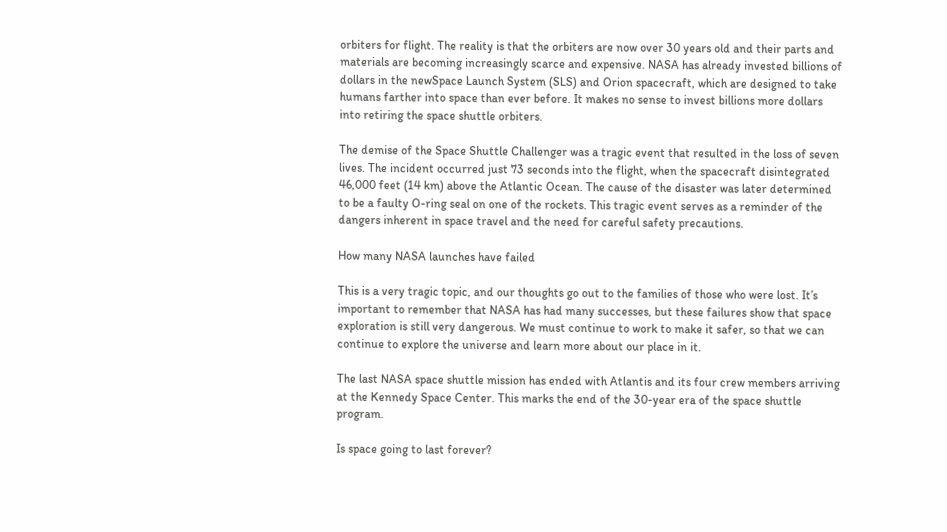orbiters for flight. The reality is that the orbiters are now over 30 years old and their parts and materials are becoming increasingly scarce and expensive. NASA has already invested billions of dollars in the newSpace Launch System (SLS) and Orion spacecraft, which are designed to take humans farther into space than ever before. It makes no sense to invest billions more dollars into retiring the space shuttle orbiters.

The demise of the Space Shuttle Challenger was a tragic event that resulted in the loss of seven lives. The incident occurred just 73 seconds into the flight, when the spacecraft disintegrated 46,000 feet (14 km) above the Atlantic Ocean. The cause of the disaster was later determined to be a faulty O-ring seal on one of the rockets. This tragic event serves as a reminder of the dangers inherent in space travel and the need for careful safety precautions.

How many NASA launches have failed

This is a very tragic topic, and our thoughts go out to the families of those who were lost. It’s important to remember that NASA has had many successes, but these failures show that space exploration is still very dangerous. We must continue to work to make it safer, so that we can continue to explore the universe and learn more about our place in it.

The last NASA space shuttle mission has ended with Atlantis and its four crew members arriving at the Kennedy Space Center. This marks the end of the 30-year era of the space shuttle program.

Is space going to last forever?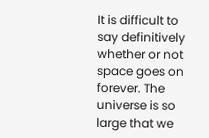It is difficult to say definitively whether or not space goes on forever. The universe is so large that we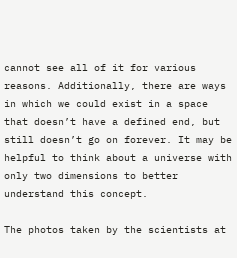cannot see all of it for various reasons. Additionally, there are ways in which we could exist in a space that doesn’t have a defined end, but still doesn’t go on forever. It may be helpful to think about a universe with only two dimensions to better understand this concept.

The photos taken by the scientists at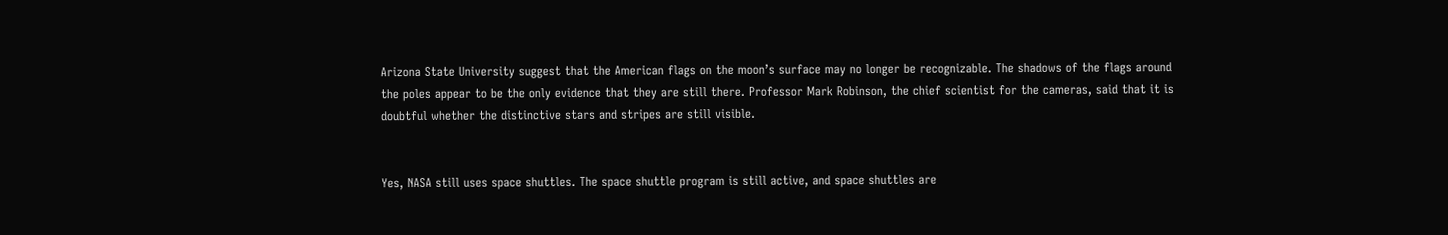Arizona State University suggest that the American flags on the moon’s surface may no longer be recognizable. The shadows of the flags around the poles appear to be the only evidence that they are still there. Professor Mark Robinson, the chief scientist for the cameras, said that it is doubtful whether the distinctive stars and stripes are still visible.


Yes, NASA still uses space shuttles. The space shuttle program is still active, and space shuttles are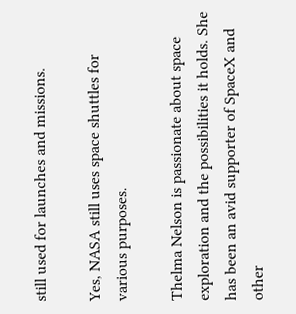still used for launches and missions.

Yes, NASA still uses space shuttles for various purposes.

Thelma Nelson is passionate about space exploration and the possibilities it holds. She has been an avid supporter of SpaceX and other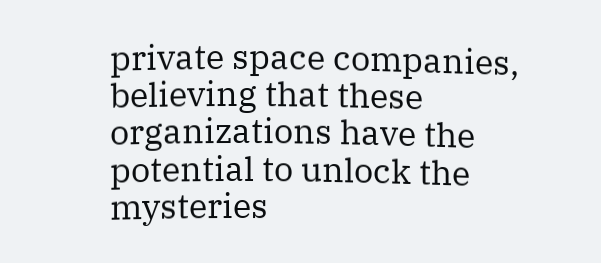private space companies, believing that these organizations have the potential to unlock the mysteries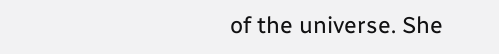of the universe. She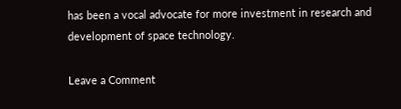has been a vocal advocate for more investment in research and development of space technology.

Leave a Comment